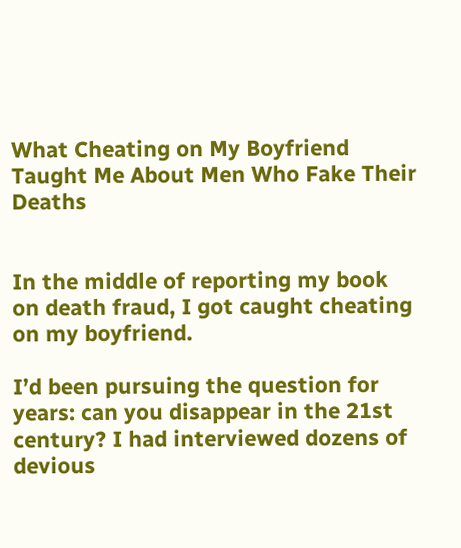What Cheating on My Boyfriend Taught Me About Men Who Fake Their Deaths


In the middle of reporting my book on death fraud, I got caught cheating on my boyfriend.

I’d been pursuing the question for years: can you disappear in the 21st century? I had interviewed dozens of devious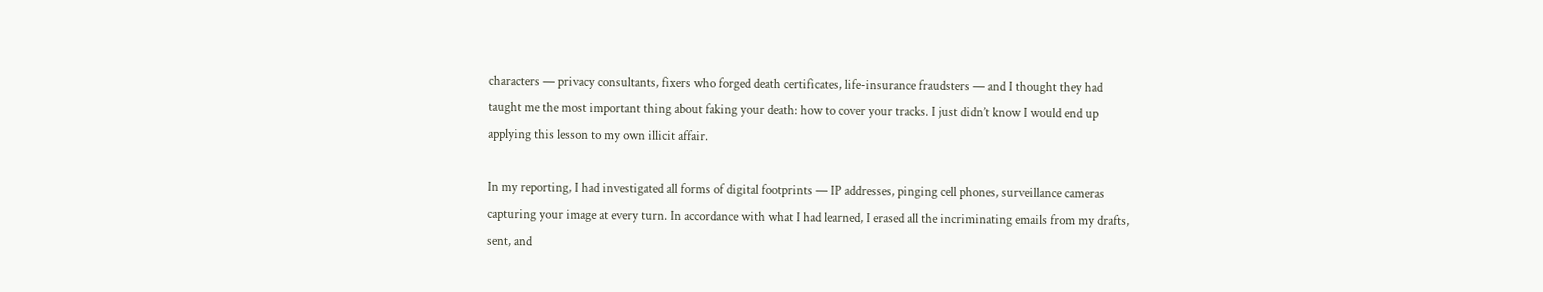characters — privacy consultants, fixers who forged death certificates, life-insurance fraudsters — and I thought they had taught me the most important thing about faking your death: how to cover your tracks. I just didn’t know I would end up applying this lesson to my own illicit affair.

In my reporting, I had investigated all forms of digital footprints — IP addresses, pinging cell phones, surveillance cameras capturing your image at every turn. In accordance with what I had learned, I erased all the incriminating emails from my drafts, sent, and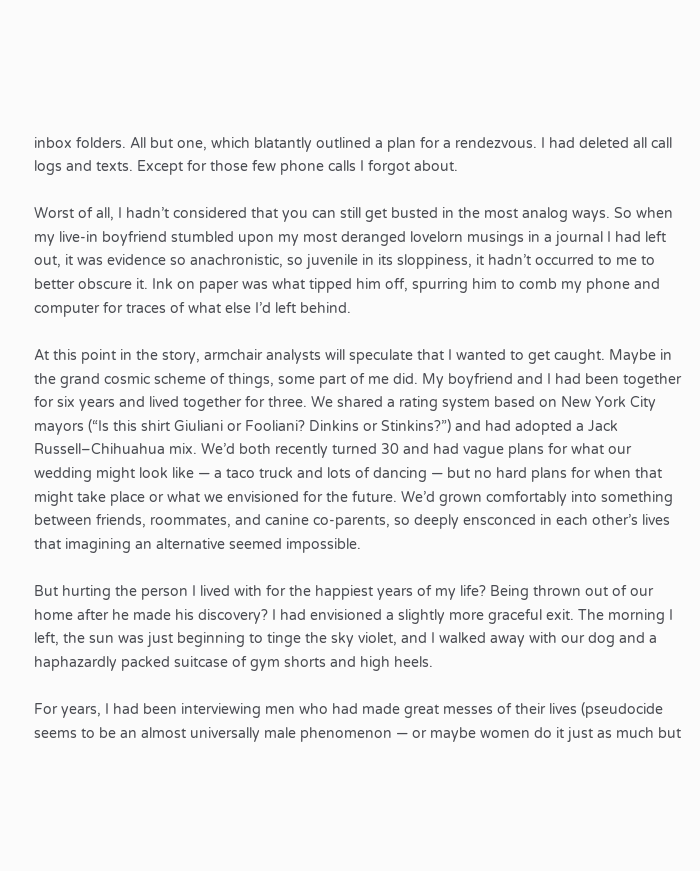inbox folders. All but one, which blatantly outlined a plan for a rendezvous. I had deleted all call logs and texts. Except for those few phone calls I forgot about.

Worst of all, I hadn’t considered that you can still get busted in the most analog ways. So when my live-in boyfriend stumbled upon my most deranged lovelorn musings in a journal I had left out, it was evidence so anachronistic, so juvenile in its sloppiness, it hadn’t occurred to me to better obscure it. Ink on paper was what tipped him off, spurring him to comb my phone and computer for traces of what else I’d left behind.

At this point in the story, armchair analysts will speculate that I wanted to get caught. Maybe in the grand cosmic scheme of things, some part of me did. My boyfriend and I had been together for six years and lived together for three. We shared a rating system based on New York City mayors (“Is this shirt Giuliani or Fooliani? Dinkins or Stinkins?”) and had adopted a Jack Russell–Chihuahua mix. We’d both recently turned 30 and had vague plans for what our wedding might look like — a taco truck and lots of dancing — but no hard plans for when that might take place or what we envisioned for the future. We’d grown comfortably into something between friends, roommates, and canine co-parents, so deeply ensconced in each other’s lives that imagining an alternative seemed impossible.

But hurting the person I lived with for the happiest years of my life? Being thrown out of our home after he made his discovery? I had envisioned a slightly more graceful exit. The morning I left, the sun was just beginning to tinge the sky violet, and I walked away with our dog and a haphazardly packed suitcase of gym shorts and high heels.

For years, I had been interviewing men who had made great messes of their lives (pseudocide seems to be an almost universally male phenomenon — or maybe women do it just as much but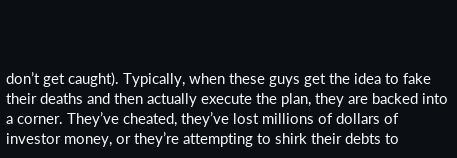don’t get caught). Typically, when these guys get the idea to fake their deaths and then actually execute the plan, they are backed into a corner. They’ve cheated, they’ve lost millions of dollars of investor money, or they’re attempting to shirk their debts to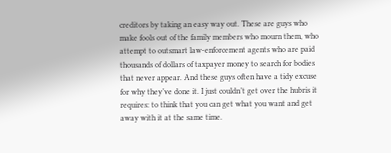creditors by taking an easy way out. These are guys who make fools out of the family members who mourn them, who attempt to outsmart law-enforcement agents who are paid thousands of dollars of taxpayer money to search for bodies that never appear. And these guys often have a tidy excuse for why they’ve done it. I just couldn’t get over the hubris it requires: to think that you can get what you want and get away with it at the same time.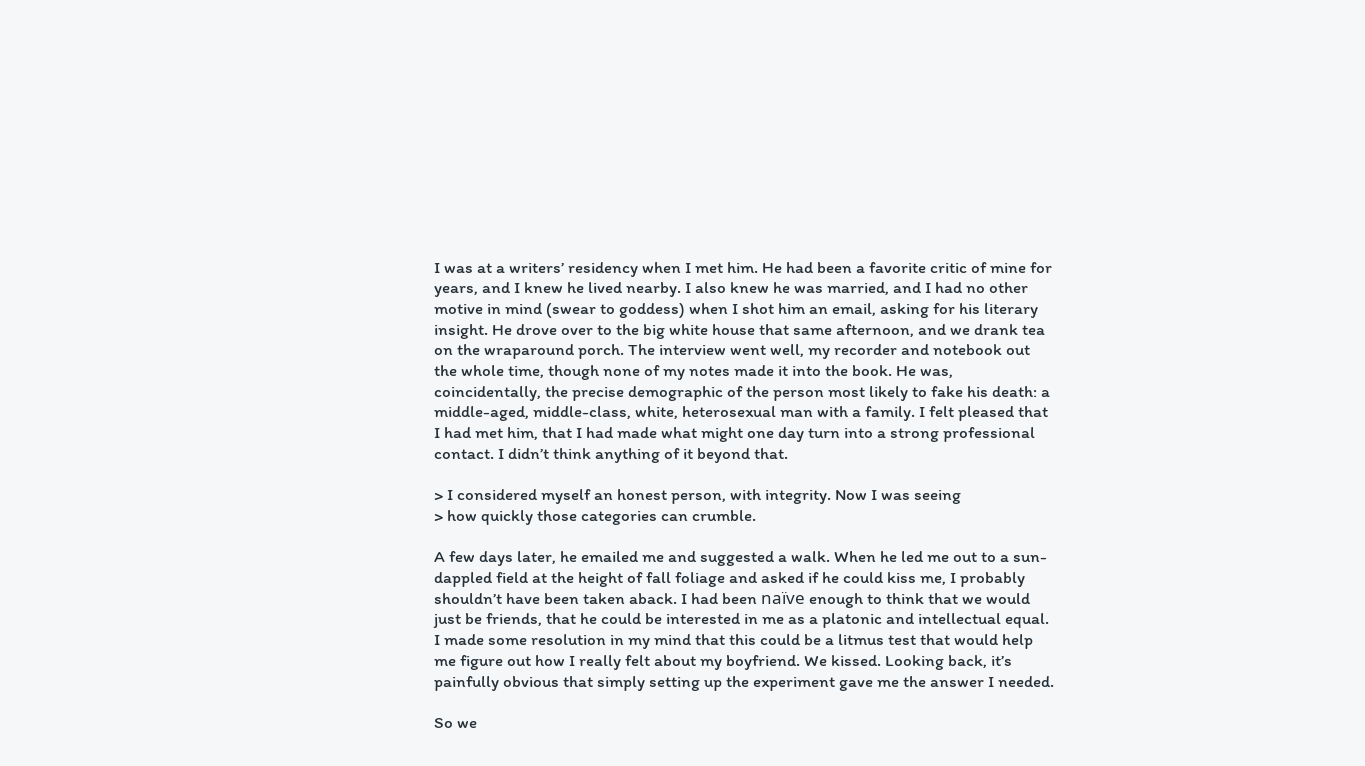I was at a writers’ residency when I met him. He had been a favorite critic of mine for years, and I knew he lived nearby. I also knew he was married, and I had no other motive in mind (swear to goddess) when I shot him an email, asking for his literary insight. He drove over to the big white house that same afternoon, and we drank tea on the wraparound porch. The interview went well, my recorder and notebook out the whole time, though none of my notes made it into the book. He was, coincidentally, the precise demographic of the person most likely to fake his death: a middle-aged, middle-class, white, heterosexual man with a family. I felt pleased that I had met him, that I had made what might one day turn into a strong professional contact. I didn’t think anything of it beyond that.

> I considered myself an honest person, with integrity. Now I was seeing
> how quickly those categories can crumble.

A few days later, he emailed me and suggested a walk. When he led me out to a sun-dappled field at the height of fall foliage and asked if he could kiss me, I probably shouldn’t have been taken aback. I had been naïve enough to think that we would just be friends, that he could be interested in me as a platonic and intellectual equal. I made some resolution in my mind that this could be a litmus test that would help me figure out how I really felt about my boyfriend. We kissed. Looking back, it’s painfully obvious that simply setting up the experiment gave me the answer I needed.

So we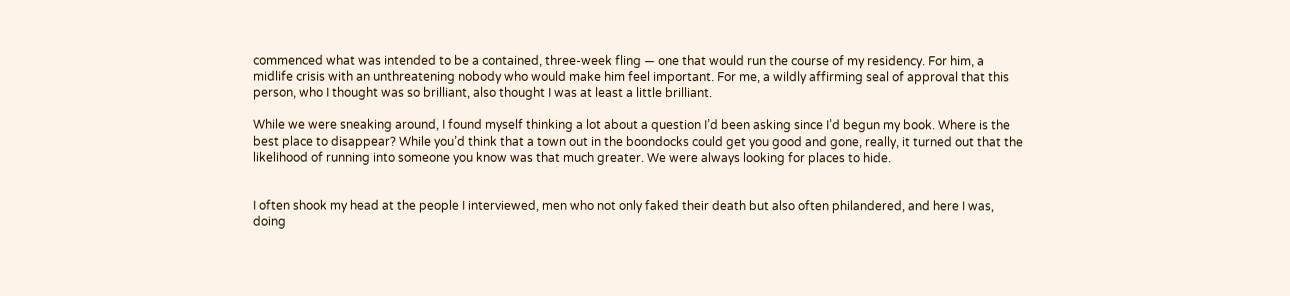commenced what was intended to be a contained, three-week fling — one that would run the course of my residency. For him, a midlife crisis with an unthreatening nobody who would make him feel important. For me, a wildly affirming seal of approval that this person, who I thought was so brilliant, also thought I was at least a little brilliant.

While we were sneaking around, I found myself thinking a lot about a question I’d been asking since I’d begun my book. Where is the best place to disappear? While you’d think that a town out in the boondocks could get you good and gone, really, it turned out that the likelihood of running into someone you know was that much greater. We were always looking for places to hide.


I often shook my head at the people I interviewed, men who not only faked their death but also often philandered, and here I was, doing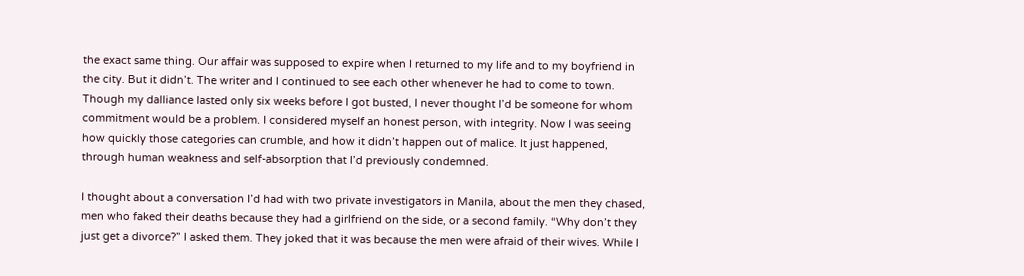the exact same thing. Our affair was supposed to expire when I returned to my life and to my boyfriend in the city. But it didn’t. The writer and I continued to see each other whenever he had to come to town. Though my dalliance lasted only six weeks before I got busted, I never thought I’d be someone for whom commitment would be a problem. I considered myself an honest person, with integrity. Now I was seeing how quickly those categories can crumble, and how it didn’t happen out of malice. It just happened, through human weakness and self-absorption that I’d previously condemned.

I thought about a conversation I’d had with two private investigators in Manila, about the men they chased, men who faked their deaths because they had a girlfriend on the side, or a second family. “Why don’t they just get a divorce?” I asked them. They joked that it was because the men were afraid of their wives. While I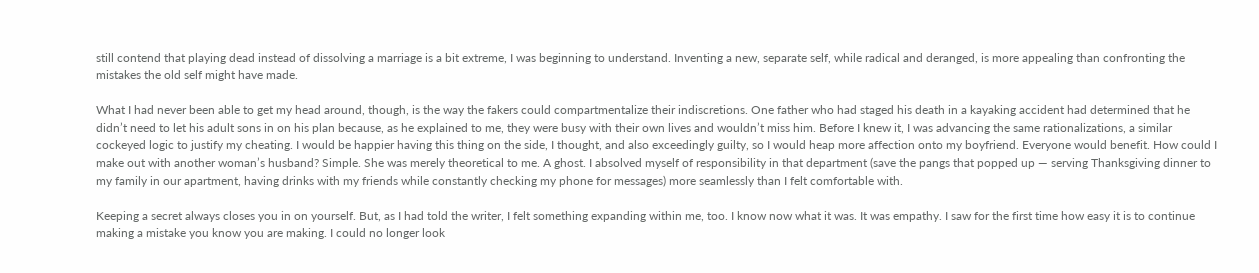still contend that playing dead instead of dissolving a marriage is a bit extreme, I was beginning to understand. Inventing a new, separate self, while radical and deranged, is more appealing than confronting the mistakes the old self might have made.

What I had never been able to get my head around, though, is the way the fakers could compartmentalize their indiscretions. One father who had staged his death in a kayaking accident had determined that he didn’t need to let his adult sons in on his plan because, as he explained to me, they were busy with their own lives and wouldn’t miss him. Before I knew it, I was advancing the same rationalizations, a similar cockeyed logic to justify my cheating. I would be happier having this thing on the side, I thought, and also exceedingly guilty, so I would heap more affection onto my boyfriend. Everyone would benefit. How could I make out with another woman’s husband? Simple. She was merely theoretical to me. A ghost. I absolved myself of responsibility in that department (save the pangs that popped up — serving Thanksgiving dinner to my family in our apartment, having drinks with my friends while constantly checking my phone for messages) more seamlessly than I felt comfortable with.

Keeping a secret always closes you in on yourself. But, as I had told the writer, I felt something expanding within me, too. I know now what it was. It was empathy. I saw for the first time how easy it is to continue making a mistake you know you are making. I could no longer look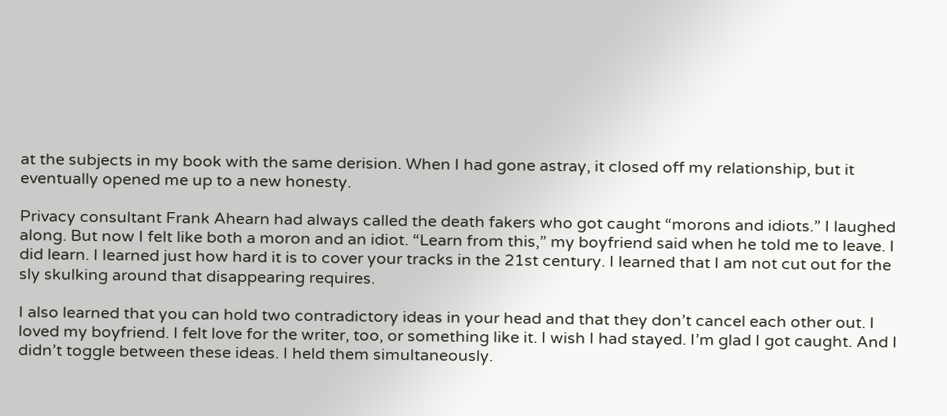at the subjects in my book with the same derision. When I had gone astray, it closed off my relationship, but it eventually opened me up to a new honesty.

Privacy consultant Frank Ahearn had always called the death fakers who got caught “morons and idiots.” I laughed along. But now I felt like both a moron and an idiot. “Learn from this,” my boyfriend said when he told me to leave. I did learn. I learned just how hard it is to cover your tracks in the 21st century. I learned that I am not cut out for the sly skulking around that disappearing requires.

I also learned that you can hold two contradictory ideas in your head and that they don’t cancel each other out. I loved my boyfriend. I felt love for the writer, too, or something like it. I wish I had stayed. I’m glad I got caught. And I didn’t toggle between these ideas. I held them simultaneously.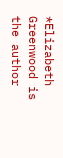*Elizabeth Greenwood is the author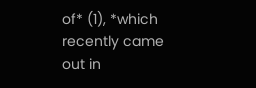of* (1), *which recently came out in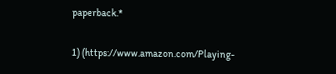paperback.*

1) (https://www.amazon.com/Playing-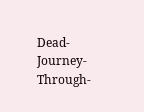Dead-Journey-Through-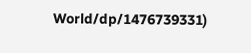World/dp/1476739331)